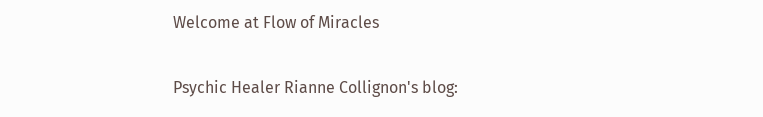Welcome at Flow of Miracles

Psychic Healer Rianne Collignon's blog: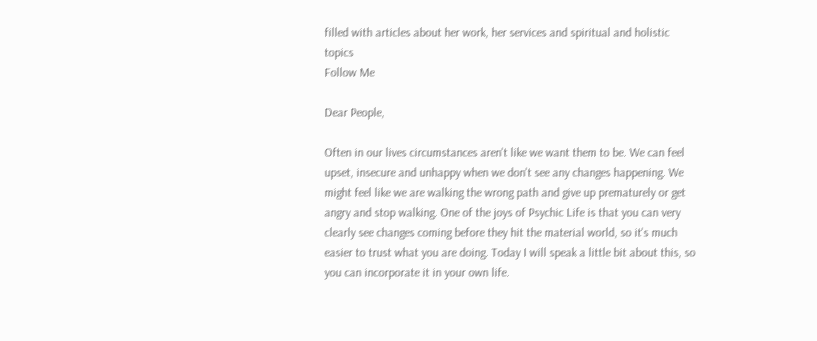filled with articles about her work, her services and spiritual and holistic topics
Follow Me

Dear People,

Often in our lives circumstances aren't like we want them to be. We can feel upset, insecure and unhappy when we don't see any changes happening. We might feel like we are walking the wrong path and give up prematurely or get angry and stop walking. One of the joys of Psychic Life is that you can very clearly see changes coming before they hit the material world, so it's much easier to trust what you are doing. Today I will speak a little bit about this, so you can incorporate it in your own life.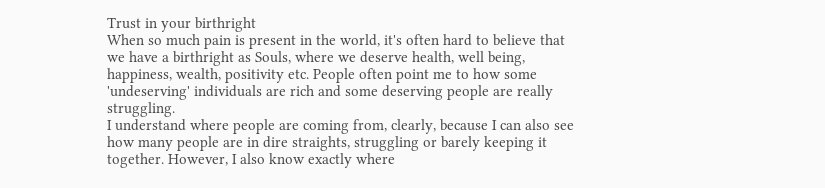Trust in your birthright
When so much pain is present in the world, it's often hard to believe that we have a birthright as Souls, where we deserve health, well being, happiness, wealth, positivity etc. People often point me to how some 'undeserving' individuals are rich and some deserving people are really struggling.
I understand where people are coming from, clearly, because I can also see how many people are in dire straights, struggling or barely keeping it together. However, I also know exactly where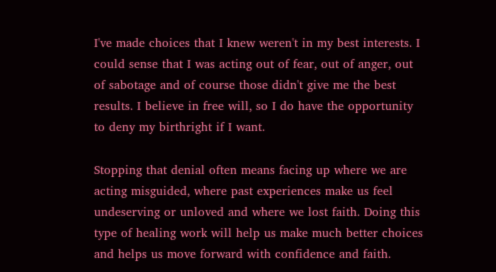I've made choices that I knew weren't in my best interests. I could sense that I was acting out of fear, out of anger, out of sabotage and of course those didn't give me the best results. I believe in free will, so I do have the opportunity to deny my birthright if I want.

Stopping that denial often means facing up where we are acting misguided, where past experiences make us feel undeserving or unloved and where we lost faith. Doing this type of healing work will help us make much better choices and helps us move forward with confidence and faith.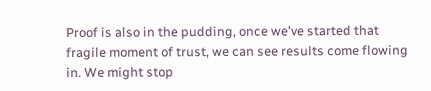Proof is also in the pudding, once we've started that fragile moment of trust, we can see results come flowing in. We might stop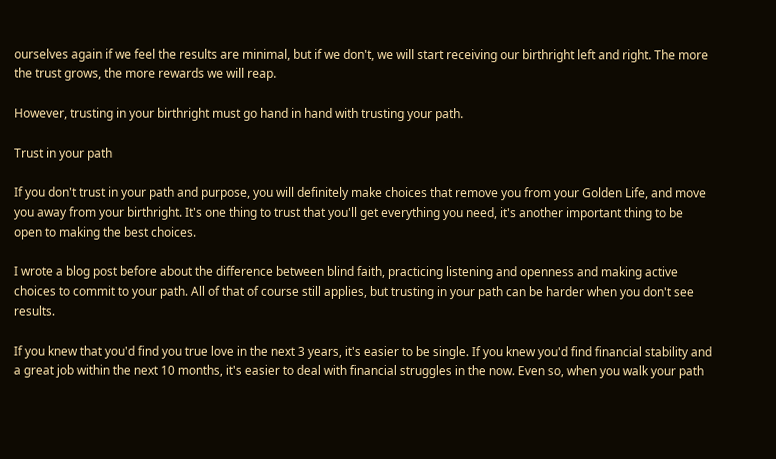ourselves again if we feel the results are minimal, but if we don't, we will start receiving our birthright left and right. The more the trust grows, the more rewards we will reap.

However, trusting in your birthright must go hand in hand with trusting your path.

Trust in your path

If you don't trust in your path and purpose, you will definitely make choices that remove you from your Golden Life, and move you away from your birthright. It's one thing to trust that you'll get everything you need, it's another important thing to be open to making the best choices.

I wrote a blog post before about the difference between blind faith, practicing listening and openness and making active choices to commit to your path. All of that of course still applies, but trusting in your path can be harder when you don't see results.

If you knew that you'd find you true love in the next 3 years, it's easier to be single. If you knew you'd find financial stability and a great job within the next 10 months, it's easier to deal with financial struggles in the now. Even so, when you walk your path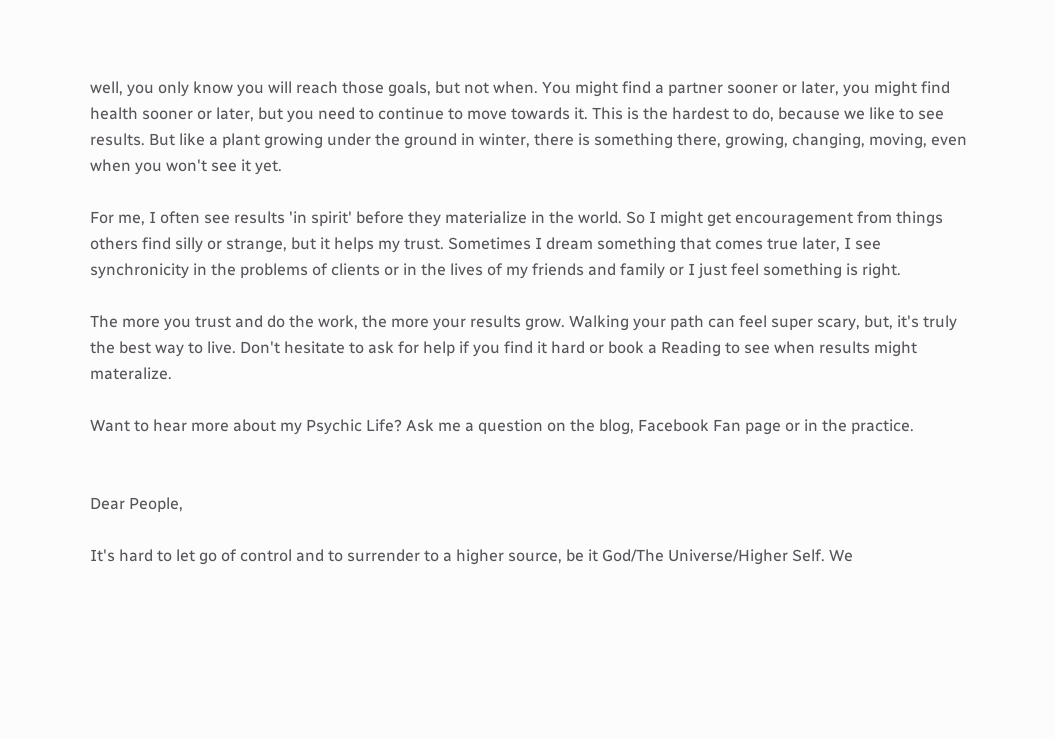well, you only know you will reach those goals, but not when. You might find a partner sooner or later, you might find health sooner or later, but you need to continue to move towards it. This is the hardest to do, because we like to see results. But like a plant growing under the ground in winter, there is something there, growing, changing, moving, even when you won't see it yet.

For me, I often see results 'in spirit' before they materialize in the world. So I might get encouragement from things others find silly or strange, but it helps my trust. Sometimes I dream something that comes true later, I see synchronicity in the problems of clients or in the lives of my friends and family or I just feel something is right.

The more you trust and do the work, the more your results grow. Walking your path can feel super scary, but, it's truly the best way to live. Don't hesitate to ask for help if you find it hard or book a Reading to see when results might materalize.

Want to hear more about my Psychic Life? Ask me a question on the blog, Facebook Fan page or in the practice.


Dear People,

It's hard to let go of control and to surrender to a higher source, be it God/The Universe/Higher Self. We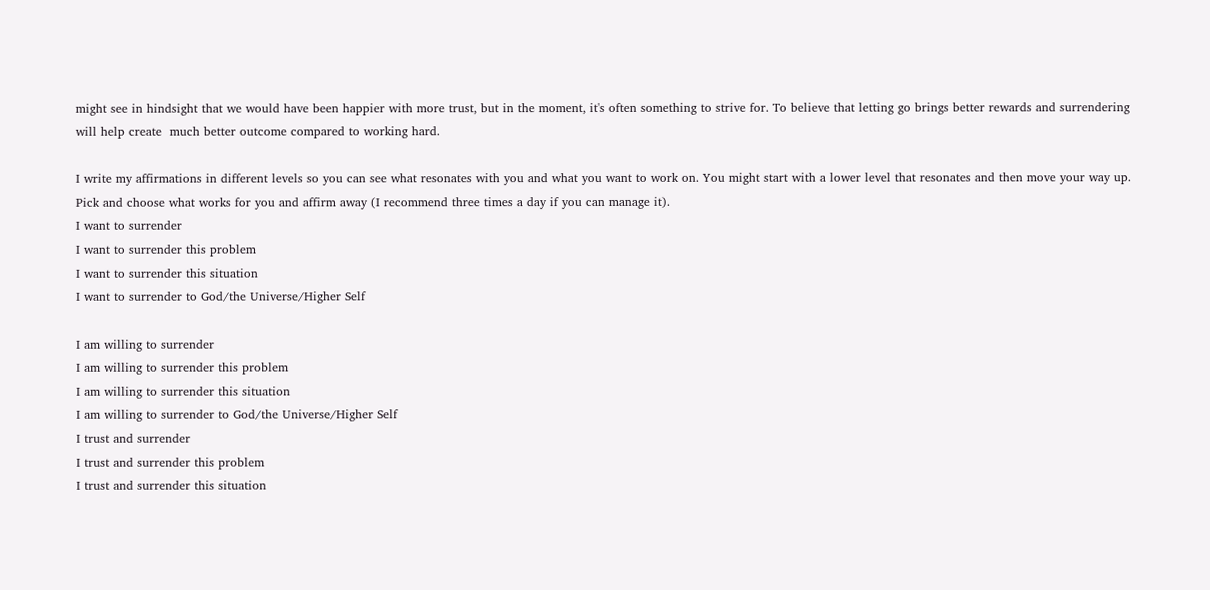might see in hindsight that we would have been happier with more trust, but in the moment, it's often something to strive for. To believe that letting go brings better rewards and surrendering will help create  much better outcome compared to working hard.

I write my affirmations in different levels so you can see what resonates with you and what you want to work on. You might start with a lower level that resonates and then move your way up.
Pick and choose what works for you and affirm away (I recommend three times a day if you can manage it).
I want to surrender
I want to surrender this problem
I want to surrender this situation
I want to surrender to God/the Universe/Higher Self

I am willing to surrender
I am willing to surrender this problem
I am willing to surrender this situation
I am willing to surrender to God/the Universe/Higher Self
I trust and surrender
I trust and surrender this problem
I trust and surrender this situation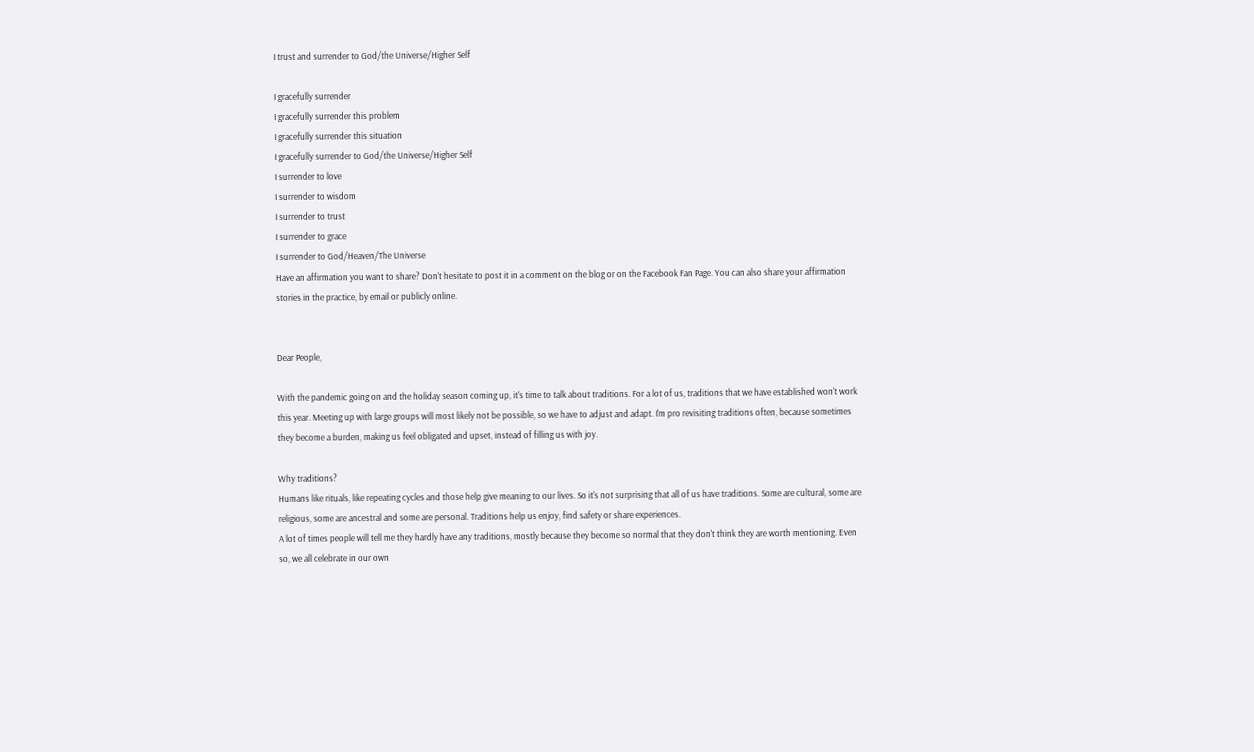I trust and surrender to God/the Universe/Higher Self

I gracefully surrender
I gracefully surrender this problem
I gracefully surrender this situation
I gracefully surrender to God/the Universe/Higher Self
I surrender to love
I surrender to wisdom
I surrender to trust
I surrender to grace
I surrender to God/Heaven/The Universe
Have an affirmation you want to share? Don't hesitate to post it in a comment on the blog or on the Facebook Fan Page. You can also share your affirmation stories in the practice, by email or publicly online.


Dear People,

With the pandemic going on and the holiday season coming up, it's time to talk about traditions. For a lot of us, traditions that we have established won't work this year. Meeting up with large groups will most likely not be possible, so we have to adjust and adapt. I'm pro revisiting traditions often, because sometimes they become a burden, making us feel obligated and upset, instead of filling us with joy.

Why traditions?
Humans like rituals, like repeating cycles and those help give meaning to our lives. So it's not surprising that all of us have traditions. Some are cultural, some are religious, some are ancestral and some are personal. Traditions help us enjoy, find safety or share experiences.
A lot of times people will tell me they hardly have any traditions, mostly because they become so normal that they don't think they are worth mentioning. Even so, we all celebrate in our own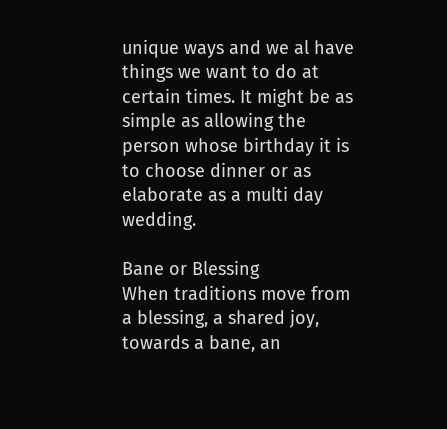unique ways and we al have things we want to do at certain times. It might be as simple as allowing the person whose birthday it is to choose dinner or as elaborate as a multi day wedding.

Bane or Blessing
When traditions move from a blessing, a shared joy, towards a bane, an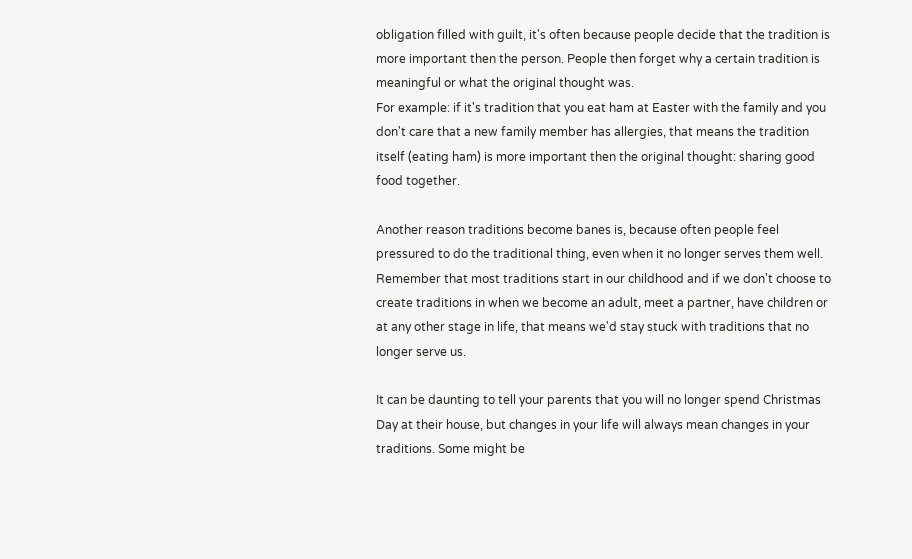obligation filled with guilt, it's often because people decide that the tradition is more important then the person. People then forget why a certain tradition is meaningful or what the original thought was.
For example: if it's tradition that you eat ham at Easter with the family and you don't care that a new family member has allergies, that means the tradition itself (eating ham) is more important then the original thought: sharing good food together.

Another reason traditions become banes is, because often people feel pressured to do the traditional thing, even when it no longer serves them well. Remember that most traditions start in our childhood and if we don't choose to create traditions in when we become an adult, meet a partner, have children or at any other stage in life, that means we'd stay stuck with traditions that no longer serve us.

It can be daunting to tell your parents that you will no longer spend Christmas Day at their house, but changes in your life will always mean changes in your traditions. Some might be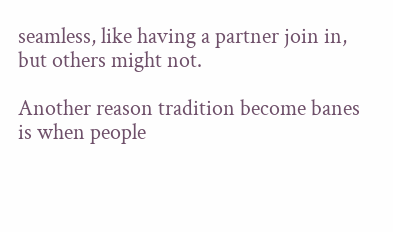seamless, like having a partner join in, but others might not.

Another reason tradition become banes is when people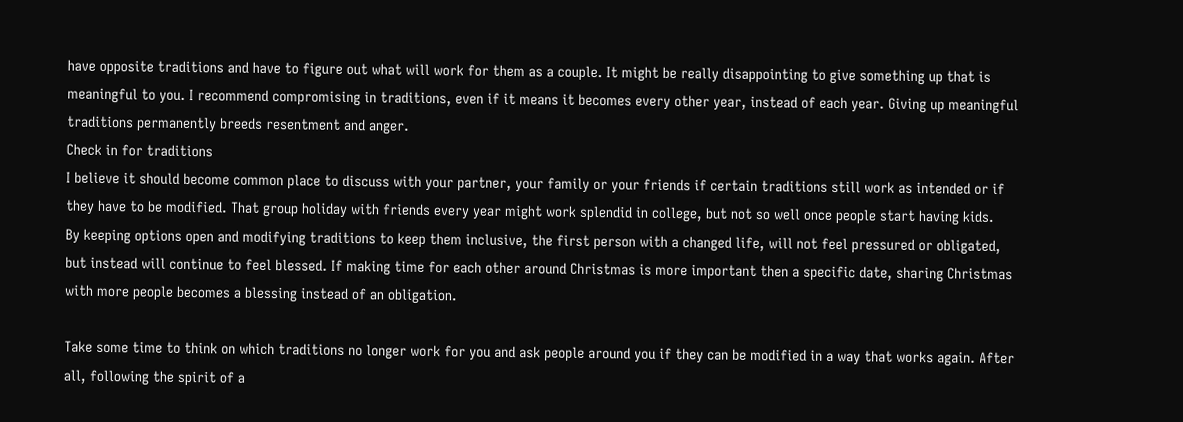have opposite traditions and have to figure out what will work for them as a couple. It might be really disappointing to give something up that is meaningful to you. I recommend compromising in traditions, even if it means it becomes every other year, instead of each year. Giving up meaningful traditions permanently breeds resentment and anger.
Check in for traditions
I believe it should become common place to discuss with your partner, your family or your friends if certain traditions still work as intended or if they have to be modified. That group holiday with friends every year might work splendid in college, but not so well once people start having kids.
By keeping options open and modifying traditions to keep them inclusive, the first person with a changed life, will not feel pressured or obligated, but instead will continue to feel blessed. If making time for each other around Christmas is more important then a specific date, sharing Christmas with more people becomes a blessing instead of an obligation.

Take some time to think on which traditions no longer work for you and ask people around you if they can be modified in a way that works again. After all, following the spirit of a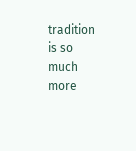tradition is so much more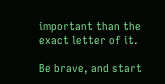important than the exact letter of it.

Be brave, and start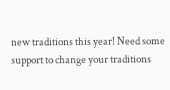new traditions this year! Need some support to change your traditions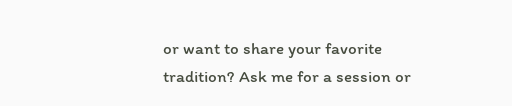or want to share your favorite tradition? Ask me for a session or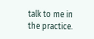talk to me in the practice.